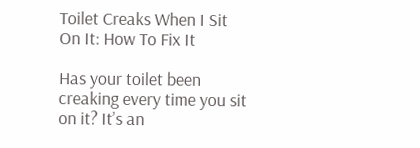Toilet Creaks When I Sit On It: How To Fix It

Has your toilet been creaking every time you sit on it? It’s an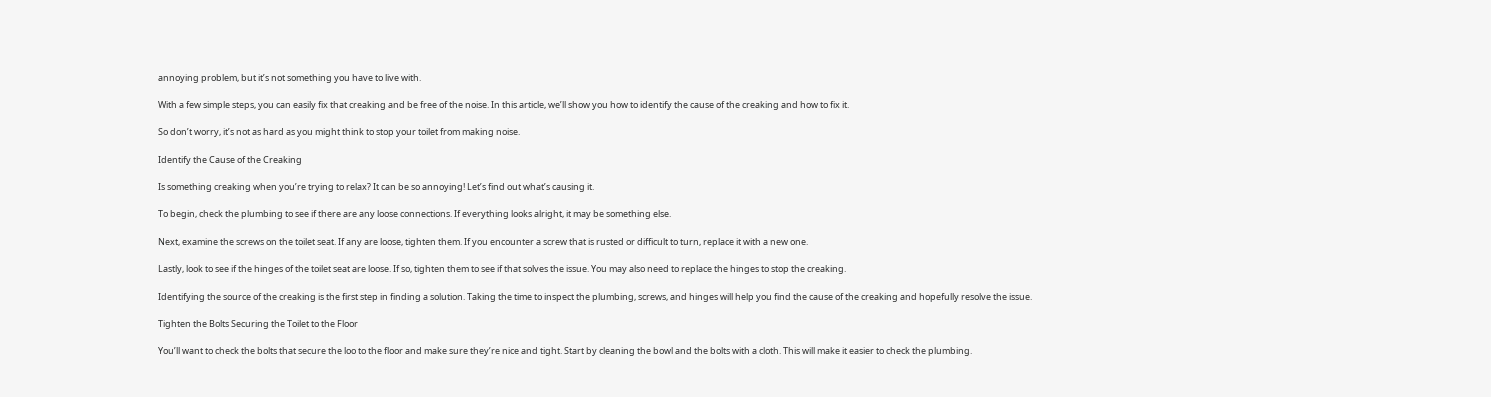annoying problem, but it’s not something you have to live with.

With a few simple steps, you can easily fix that creaking and be free of the noise. In this article, we’ll show you how to identify the cause of the creaking and how to fix it.

So don’t worry, it’s not as hard as you might think to stop your toilet from making noise.

Identify the Cause of the Creaking

Is something creaking when you’re trying to relax? It can be so annoying! Let’s find out what’s causing it.

To begin, check the plumbing to see if there are any loose connections. If everything looks alright, it may be something else.

Next, examine the screws on the toilet seat. If any are loose, tighten them. If you encounter a screw that is rusted or difficult to turn, replace it with a new one.

Lastly, look to see if the hinges of the toilet seat are loose. If so, tighten them to see if that solves the issue. You may also need to replace the hinges to stop the creaking.

Identifying the source of the creaking is the first step in finding a solution. Taking the time to inspect the plumbing, screws, and hinges will help you find the cause of the creaking and hopefully resolve the issue.

Tighten the Bolts Securing the Toilet to the Floor

You’ll want to check the bolts that secure the loo to the floor and make sure they’re nice and tight. Start by cleaning the bowl and the bolts with a cloth. This will make it easier to check the plumbing.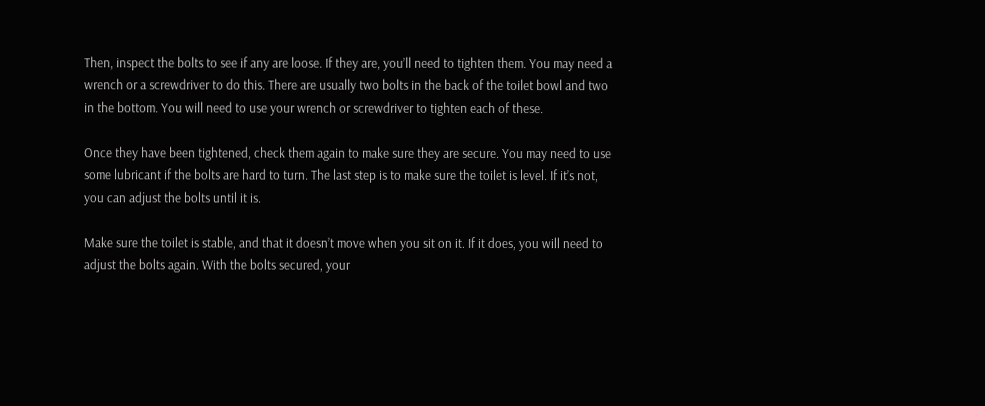Then, inspect the bolts to see if any are loose. If they are, you’ll need to tighten them. You may need a wrench or a screwdriver to do this. There are usually two bolts in the back of the toilet bowl and two in the bottom. You will need to use your wrench or screwdriver to tighten each of these.

Once they have been tightened, check them again to make sure they are secure. You may need to use some lubricant if the bolts are hard to turn. The last step is to make sure the toilet is level. If it’s not, you can adjust the bolts until it is.

Make sure the toilet is stable, and that it doesn’t move when you sit on it. If it does, you will need to adjust the bolts again. With the bolts secured, your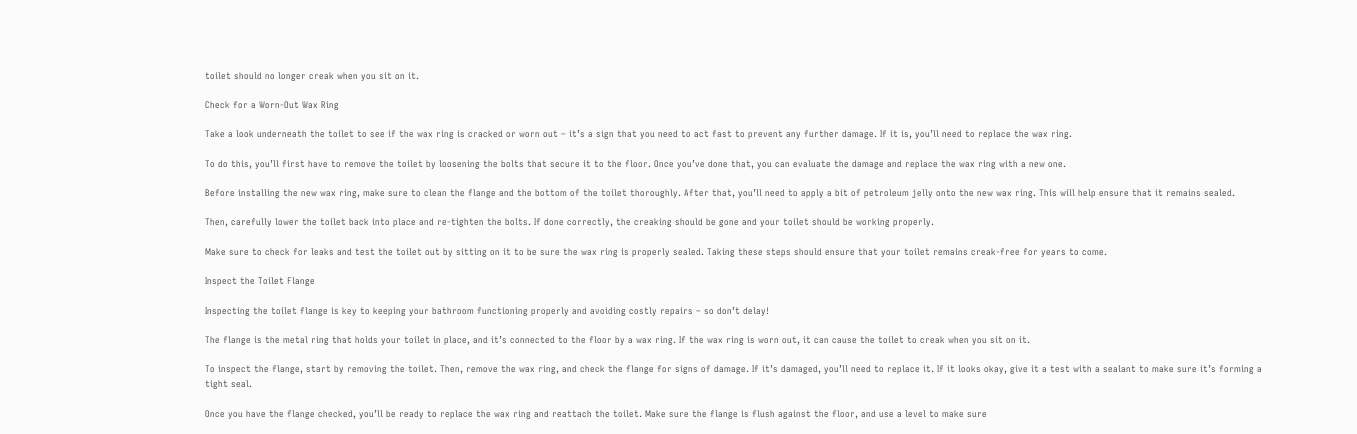toilet should no longer creak when you sit on it.

Check for a Worn-Out Wax Ring

Take a look underneath the toilet to see if the wax ring is cracked or worn out – it’s a sign that you need to act fast to prevent any further damage. If it is, you’ll need to replace the wax ring.

To do this, you’ll first have to remove the toilet by loosening the bolts that secure it to the floor. Once you’ve done that, you can evaluate the damage and replace the wax ring with a new one.

Before installing the new wax ring, make sure to clean the flange and the bottom of the toilet thoroughly. After that, you’ll need to apply a bit of petroleum jelly onto the new wax ring. This will help ensure that it remains sealed.

Then, carefully lower the toilet back into place and re-tighten the bolts. If done correctly, the creaking should be gone and your toilet should be working properly.

Make sure to check for leaks and test the toilet out by sitting on it to be sure the wax ring is properly sealed. Taking these steps should ensure that your toilet remains creak-free for years to come.

Inspect the Toilet Flange

Inspecting the toilet flange is key to keeping your bathroom functioning properly and avoiding costly repairs – so don’t delay!

The flange is the metal ring that holds your toilet in place, and it’s connected to the floor by a wax ring. If the wax ring is worn out, it can cause the toilet to creak when you sit on it.

To inspect the flange, start by removing the toilet. Then, remove the wax ring, and check the flange for signs of damage. If it’s damaged, you’ll need to replace it. If it looks okay, give it a test with a sealant to make sure it’s forming a tight seal.

Once you have the flange checked, you’ll be ready to replace the wax ring and reattach the toilet. Make sure the flange is flush against the floor, and use a level to make sure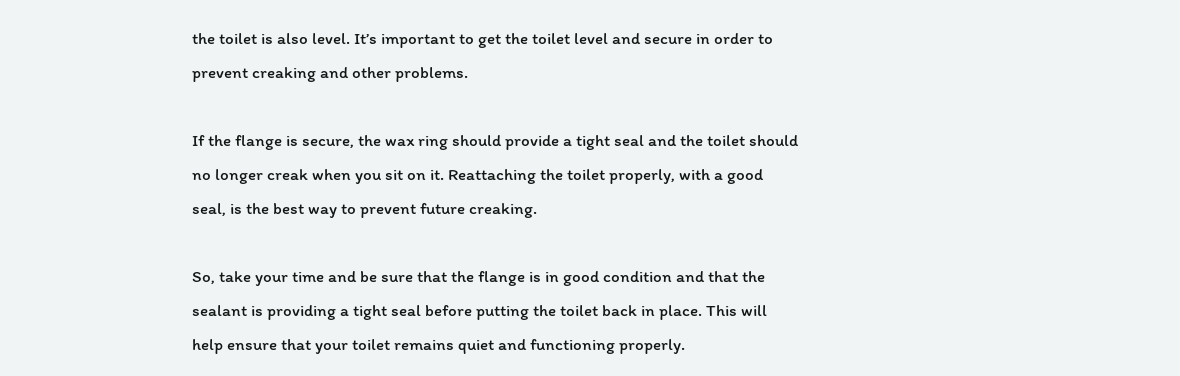the toilet is also level. It’s important to get the toilet level and secure in order to prevent creaking and other problems.

If the flange is secure, the wax ring should provide a tight seal and the toilet should no longer creak when you sit on it. Reattaching the toilet properly, with a good seal, is the best way to prevent future creaking.

So, take your time and be sure that the flange is in good condition and that the sealant is providing a tight seal before putting the toilet back in place. This will help ensure that your toilet remains quiet and functioning properly.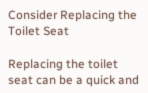Consider Replacing the Toilet Seat

Replacing the toilet seat can be a quick and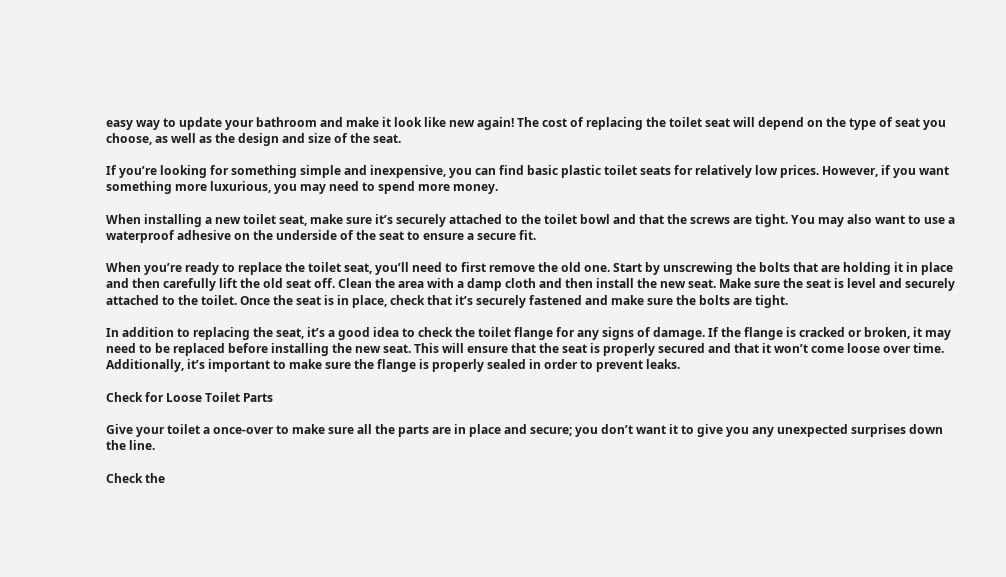easy way to update your bathroom and make it look like new again! The cost of replacing the toilet seat will depend on the type of seat you choose, as well as the design and size of the seat.

If you’re looking for something simple and inexpensive, you can find basic plastic toilet seats for relatively low prices. However, if you want something more luxurious, you may need to spend more money.

When installing a new toilet seat, make sure it’s securely attached to the toilet bowl and that the screws are tight. You may also want to use a waterproof adhesive on the underside of the seat to ensure a secure fit.

When you’re ready to replace the toilet seat, you’ll need to first remove the old one. Start by unscrewing the bolts that are holding it in place and then carefully lift the old seat off. Clean the area with a damp cloth and then install the new seat. Make sure the seat is level and securely attached to the toilet. Once the seat is in place, check that it’s securely fastened and make sure the bolts are tight.

In addition to replacing the seat, it’s a good idea to check the toilet flange for any signs of damage. If the flange is cracked or broken, it may need to be replaced before installing the new seat. This will ensure that the seat is properly secured and that it won’t come loose over time. Additionally, it’s important to make sure the flange is properly sealed in order to prevent leaks.

Check for Loose Toilet Parts

Give your toilet a once-over to make sure all the parts are in place and secure; you don’t want it to give you any unexpected surprises down the line.

Check the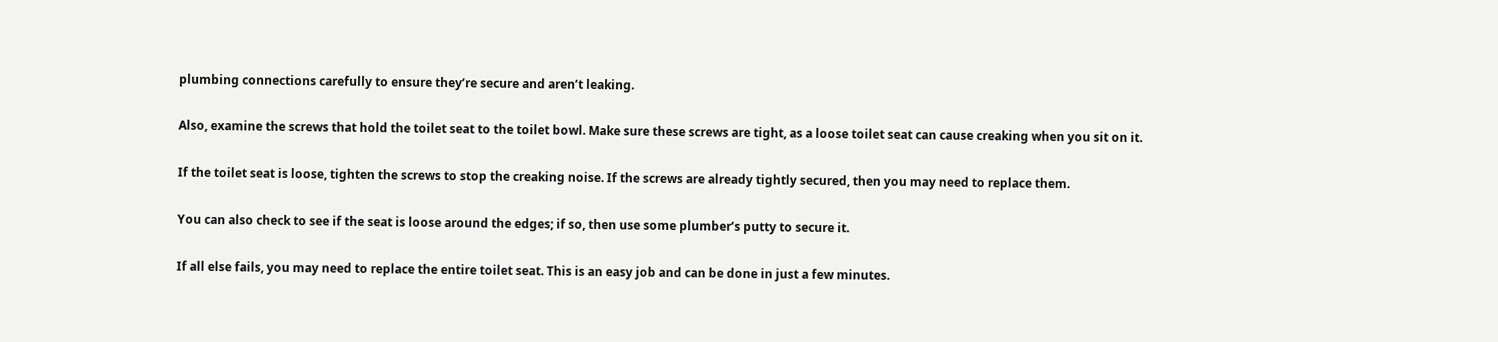plumbing connections carefully to ensure they’re secure and aren’t leaking.

Also, examine the screws that hold the toilet seat to the toilet bowl. Make sure these screws are tight, as a loose toilet seat can cause creaking when you sit on it.

If the toilet seat is loose, tighten the screws to stop the creaking noise. If the screws are already tightly secured, then you may need to replace them.

You can also check to see if the seat is loose around the edges; if so, then use some plumber’s putty to secure it.

If all else fails, you may need to replace the entire toilet seat. This is an easy job and can be done in just a few minutes.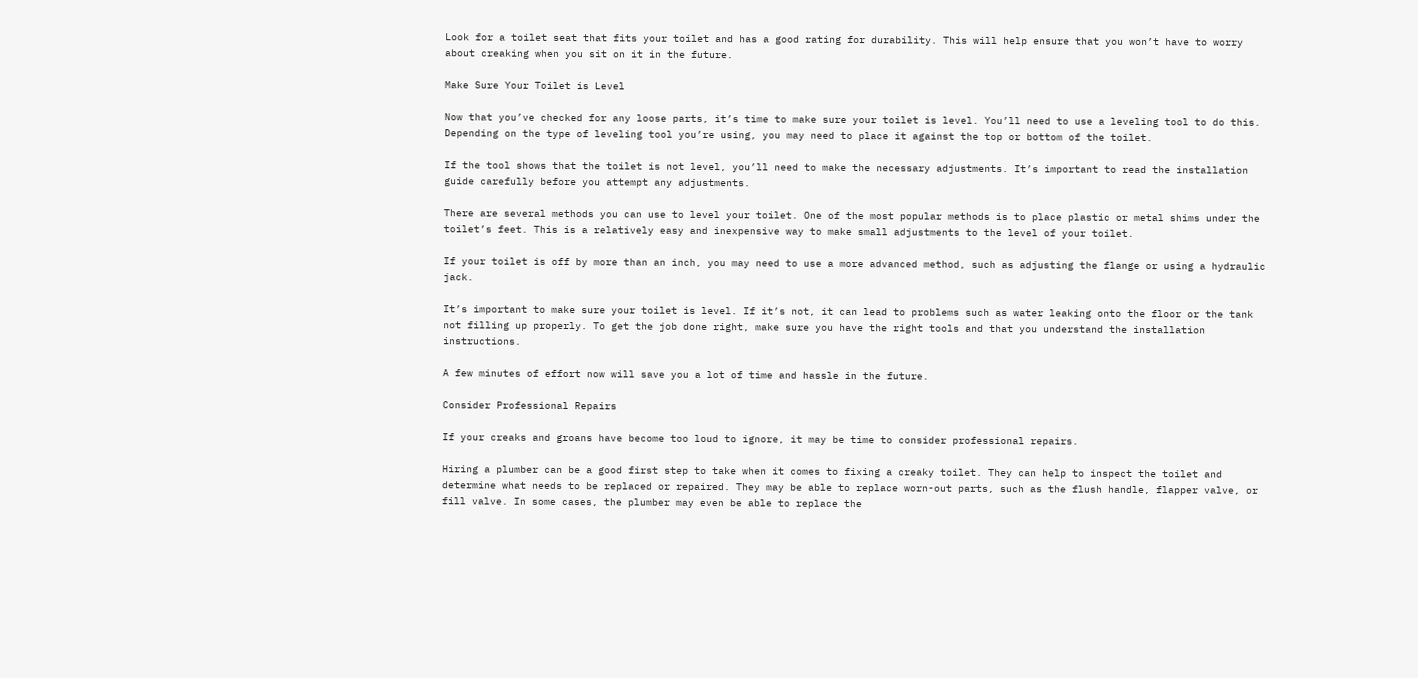Look for a toilet seat that fits your toilet and has a good rating for durability. This will help ensure that you won’t have to worry about creaking when you sit on it in the future.

Make Sure Your Toilet is Level

Now that you’ve checked for any loose parts, it’s time to make sure your toilet is level. You’ll need to use a leveling tool to do this. Depending on the type of leveling tool you’re using, you may need to place it against the top or bottom of the toilet.

If the tool shows that the toilet is not level, you’ll need to make the necessary adjustments. It’s important to read the installation guide carefully before you attempt any adjustments.

There are several methods you can use to level your toilet. One of the most popular methods is to place plastic or metal shims under the toilet’s feet. This is a relatively easy and inexpensive way to make small adjustments to the level of your toilet.

If your toilet is off by more than an inch, you may need to use a more advanced method, such as adjusting the flange or using a hydraulic jack.

It’s important to make sure your toilet is level. If it’s not, it can lead to problems such as water leaking onto the floor or the tank not filling up properly. To get the job done right, make sure you have the right tools and that you understand the installation instructions.

A few minutes of effort now will save you a lot of time and hassle in the future.

Consider Professional Repairs

If your creaks and groans have become too loud to ignore, it may be time to consider professional repairs.

Hiring a plumber can be a good first step to take when it comes to fixing a creaky toilet. They can help to inspect the toilet and determine what needs to be replaced or repaired. They may be able to replace worn-out parts, such as the flush handle, flapper valve, or fill valve. In some cases, the plumber may even be able to replace the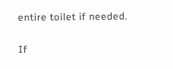entire toilet if needed.

If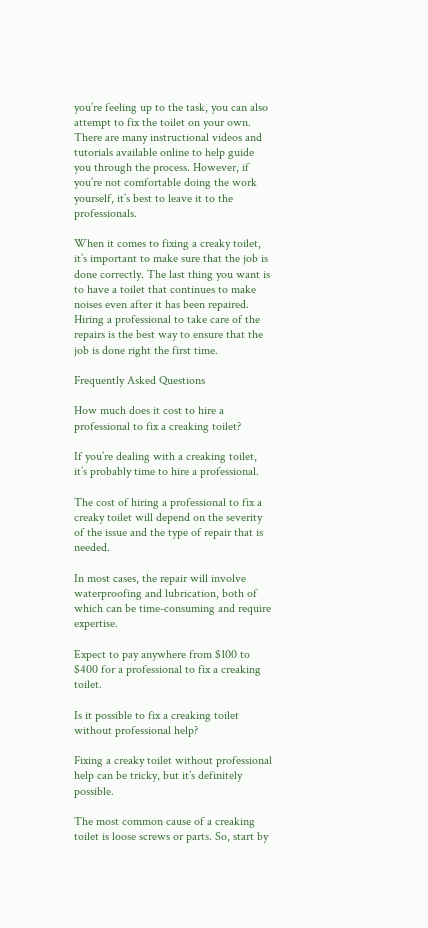you’re feeling up to the task, you can also attempt to fix the toilet on your own. There are many instructional videos and tutorials available online to help guide you through the process. However, if you’re not comfortable doing the work yourself, it’s best to leave it to the professionals.

When it comes to fixing a creaky toilet, it’s important to make sure that the job is done correctly. The last thing you want is to have a toilet that continues to make noises even after it has been repaired. Hiring a professional to take care of the repairs is the best way to ensure that the job is done right the first time.

Frequently Asked Questions

How much does it cost to hire a professional to fix a creaking toilet?

If you’re dealing with a creaking toilet, it’s probably time to hire a professional.

The cost of hiring a professional to fix a creaky toilet will depend on the severity of the issue and the type of repair that is needed.

In most cases, the repair will involve waterproofing and lubrication, both of which can be time-consuming and require expertise.

Expect to pay anywhere from $100 to $400 for a professional to fix a creaking toilet.

Is it possible to fix a creaking toilet without professional help?

Fixing a creaky toilet without professional help can be tricky, but it’s definitely possible.

The most common cause of a creaking toilet is loose screws or parts. So, start by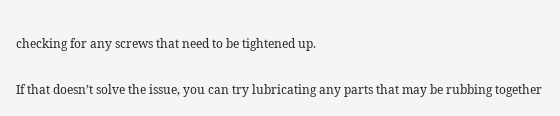checking for any screws that need to be tightened up.

If that doesn’t solve the issue, you can try lubricating any parts that may be rubbing together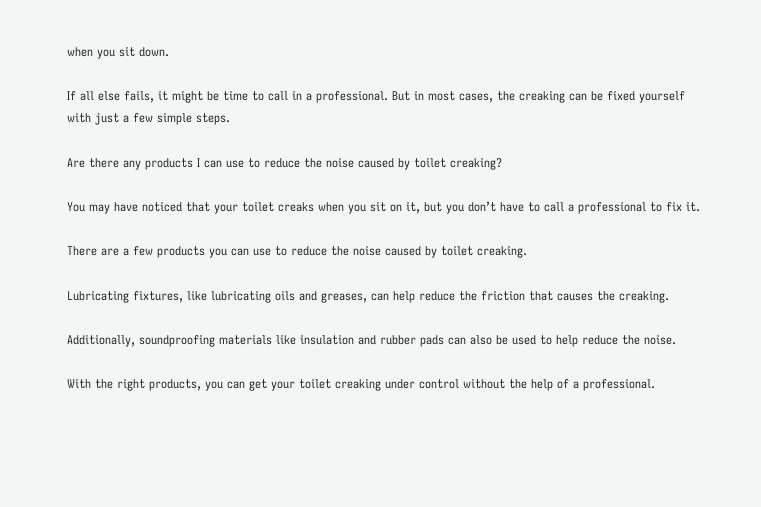when you sit down.

If all else fails, it might be time to call in a professional. But in most cases, the creaking can be fixed yourself with just a few simple steps.

Are there any products I can use to reduce the noise caused by toilet creaking?

You may have noticed that your toilet creaks when you sit on it, but you don’t have to call a professional to fix it.

There are a few products you can use to reduce the noise caused by toilet creaking.

Lubricating fixtures, like lubricating oils and greases, can help reduce the friction that causes the creaking.

Additionally, soundproofing materials like insulation and rubber pads can also be used to help reduce the noise.

With the right products, you can get your toilet creaking under control without the help of a professional.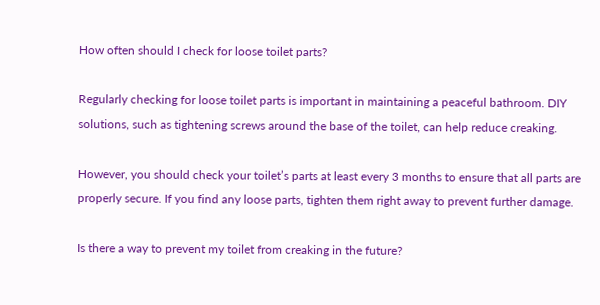How often should I check for loose toilet parts?

Regularly checking for loose toilet parts is important in maintaining a peaceful bathroom. DIY solutions, such as tightening screws around the base of the toilet, can help reduce creaking.

However, you should check your toilet’s parts at least every 3 months to ensure that all parts are properly secure. If you find any loose parts, tighten them right away to prevent further damage.

Is there a way to prevent my toilet from creaking in the future?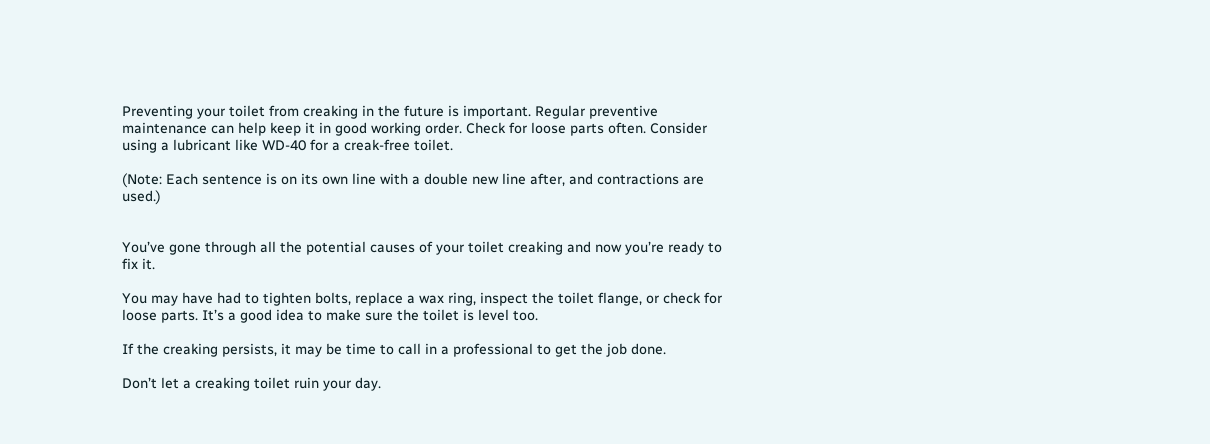Preventing your toilet from creaking in the future is important. Regular preventive maintenance can help keep it in good working order. Check for loose parts often. Consider using a lubricant like WD-40 for a creak-free toilet.

(Note: Each sentence is on its own line with a double new line after, and contractions are used.)


You’ve gone through all the potential causes of your toilet creaking and now you’re ready to fix it.

You may have had to tighten bolts, replace a wax ring, inspect the toilet flange, or check for loose parts. It’s a good idea to make sure the toilet is level too.

If the creaking persists, it may be time to call in a professional to get the job done.

Don’t let a creaking toilet ruin your day.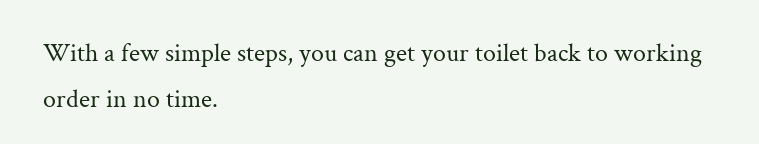With a few simple steps, you can get your toilet back to working order in no time.